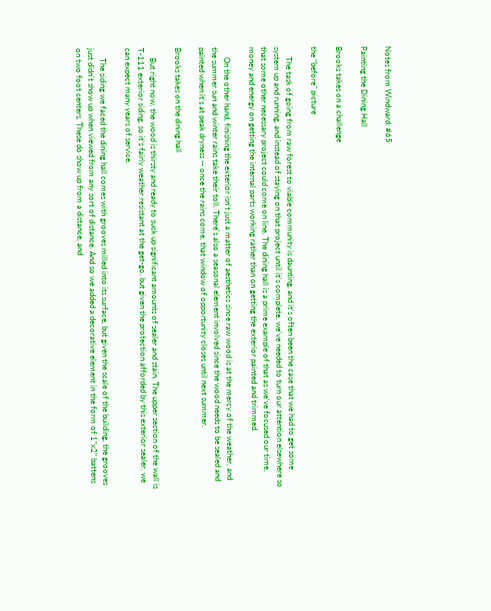Notes from Windward: #65

Painting the Dining Hall

Brooks takes on a challenge

the "before" picture

     The task of going from raw forest to viable community is daunting, and it's often been the case that we had to get some system up and running, and instead of staying on that project until it's complete, we've needed to turn our attention elsewhere so that some other necessary project could come on line. The dining hall is a prime example of that as we've focused our time, money and energy on getting the internal parts working rather than on getting the exterior painted and trimmed.

     On the other hand, finishing the exterior isn't just a matter of aesthetics since raw wood is at the mercy of the weather, and the summer sun and winter rains take their toll. There's also a seasonal element involved since the wood needs to be sealed and painted when it's at peak dryness -- once the rains come, that window of opportunity closes until next summer.

Brooks takes on the dining hall

     But right now, the wood is thirsty and ready to suck up significant amounts of sealer and stain. The upper section of the wall is T-111 exterior siding, so it's fairly weather resistant at the get-go, but given the protection afforded by this exterior sealer, we can expect many years of service.

     The siding we faced the dining hall comes with grooves milled into its surface, but given the scale of the building, the grooves just didn't show up when viewed from any sort of distance. And so we added a decorative element in the form of 1"x2" battens on two foot centers. These do show up from a distance, and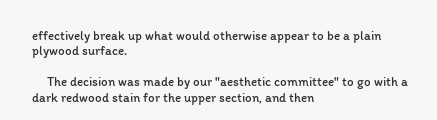effectively break up what would otherwise appear to be a plain plywood surface.

     The decision was made by our "aesthetic committee" to go with a dark redwood stain for the upper section, and then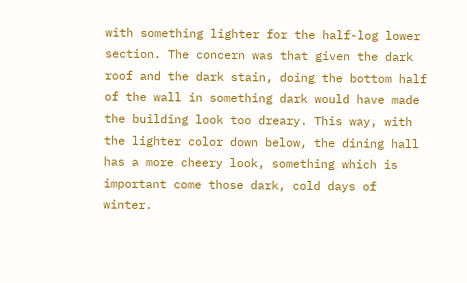with something lighter for the half-log lower section. The concern was that given the dark roof and the dark stain, doing the bottom half of the wall in something dark would have made the building look too dreary. This way, with the lighter color down below, the dining hall has a more cheery look, something which is important come those dark, cold days of winter.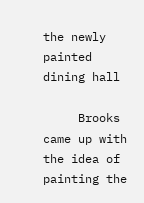the newly painted dining hall

     Brooks came up with the idea of painting the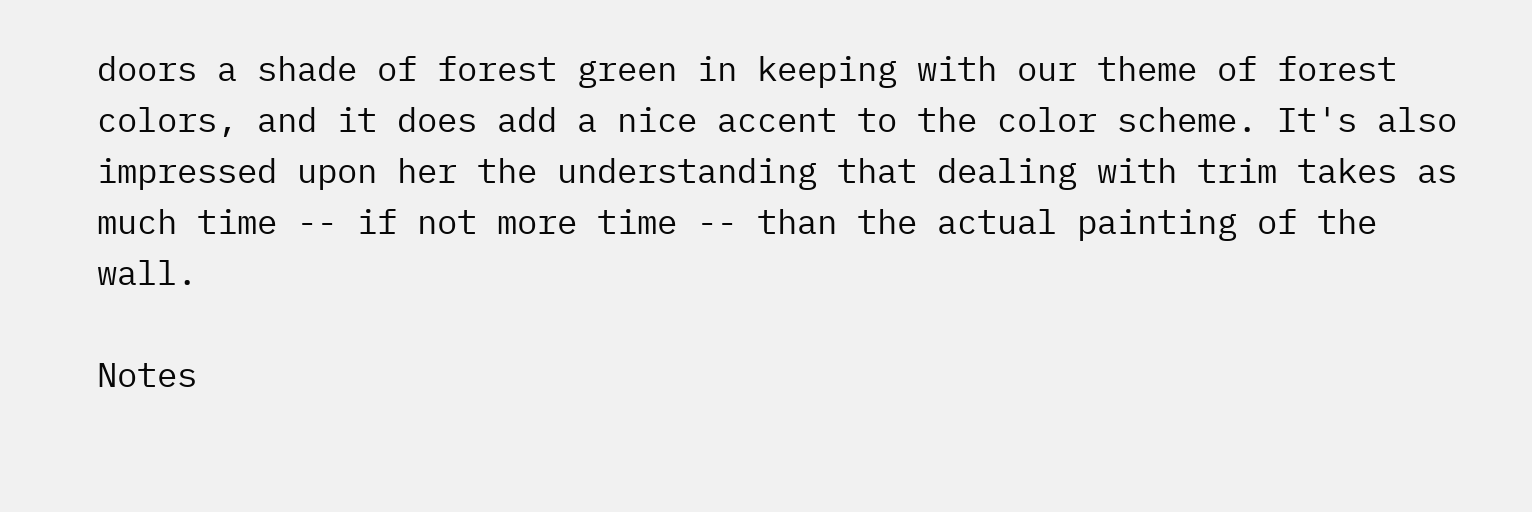doors a shade of forest green in keeping with our theme of forest colors, and it does add a nice accent to the color scheme. It's also impressed upon her the understanding that dealing with trim takes as much time -- if not more time -- than the actual painting of the wall.

Notes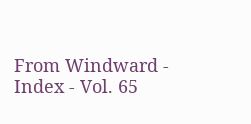From Windward - Index - Vol. 65